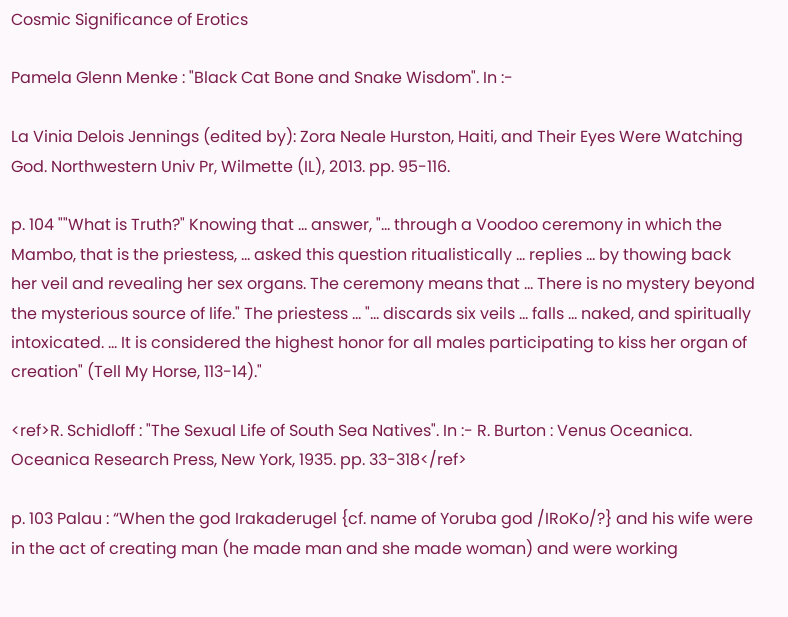Cosmic Significance of Erotics

Pamela Glenn Menke : "Black Cat Bone and Snake Wisdom". In :-

La Vinia Delois Jennings (edited by): Zora Neale Hurston, Haiti, and Their Eyes Were Watching God. Northwestern Univ Pr, Wilmette (IL), 2013. pp. 95-116.

p. 104 ""What is Truth?" Knowing that ... answer, "... through a Voodoo ceremony in which the Mambo, that is the priestess, ... asked this question ritualistically ... replies ... by thowing back her veil and revealing her sex organs. The ceremony means that ... There is no mystery beyond the mysterious source of life." The priestess ... "... discards six veils ... falls ... naked, and spiritually intoxicated. ... It is considered the highest honor for all males participating to kiss her organ of creation" (Tell My Horse, 113-14)."

<ref>R. Schidloff : "The Sexual Life of South Sea Natives". In :- R. Burton : Venus Oceanica. Oceanica Research Press, New York, 1935. pp. 33-318</ref>

p. 103 Palau : “When the god Irakaderugel {cf. name of Yoruba god /IRoKo/?} and his wife were in the act of creating man (he made man and she made woman) and were working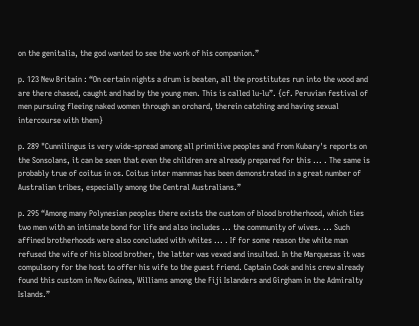on the genitalia, the god wanted to see the work of his companion.”

p. 123 New Britain : “On certain nights a drum is beaten, all the prostitutes run into the wood and are there chased, caught and had by the young men. This is called lu-lu”. {cf. Peruvian festival of men pursuing fleeing naked women through an orchard, therein catching and having sexual intercourse with them}

p. 289 "Cunnilingus is very wide-spread among all primitive peoples and from Kubary's reports on the Sonsolans, it can be seen that even the children are already prepared for this ... . The same is probably true of coitus in os. Coitus inter mammas has been demonstrated in a great number of Australian tribes, especially among the Central Australians.”

p. 295 “Among many Polynesian peoples there exists the custom of blood brotherhood, which ties two men with an intimate bond for life and also includes ... the community of wives. ... Such affined brotherhoods were also concluded with whites ... . If for some reason the white man refused the wife of his blood brother, the latter was vexed and insulted. In the Marquesas it was compulsory for the host to offer his wife to the guest friend. Captain Cook and his crew already found this custom in New Guinea, Williams among the Fiji Islanders and Girgham in the Admiralty Islands.”